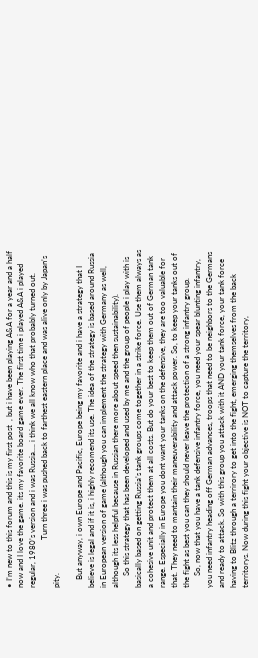• I’m new to this forum and this is my first post  , but i have been playing A&A for a year and a half now and I love the game. its my favorite board game ever. The first time i played A&A i played regular, 1980’s version and i was Russia…. i think we all know who that probably turned out.
                        Turn three i was pushed back to farthest eastern place and was alive only by Japan’s pity.

    But anyway, i own Europe and Pacific, Europe being my favorite and i have a strategy that I believe is legal and if it is, i highly recomend its use. The idea of the strategy is based around Russia in European version of game (although you can implement the strategy with Germany as well, although its less helpful because in Russian there more about speed then sustainability).
      So this strategy that has been developed and used by me and the group of people i play with is basically based on getting Russia’s tank groups come together in a strike force. Use them always as a cohesive unit and protect them at all costs. But do your best to keep them out of German tank range. Especially in Europe you dont want your tanks on the defensive, they are too valuable for that. They need to mantain their maneuverability and attack power. So, to keep your tanks out of the fight as best you can they should never leave the protection of a strong infantry group.
      So, now that you have a tank defensive infantry force, you need your spear blunting infantry, you need infantry heading off German advances, troops that need to be neighbors to the Germans and ready to attack. So with this group you attack with it AND your tank force, your tank force having to Blitz through a terrirory to get into the fight, emerging themselves from the back territorys. Now during this fight your objective is NOT to capture the territory,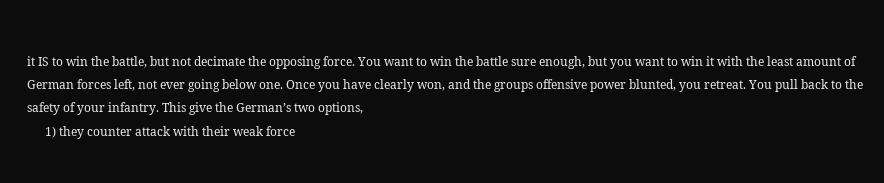it IS to win the battle, but not decimate the opposing force. You want to win the battle sure enough, but you want to win it with the least amount of German forces left, not ever going below one. Once you have clearly won, and the groups offensive power blunted, you retreat. You pull back to the safety of your infantry. This give the German’s two options,
      1) they counter attack with their weak force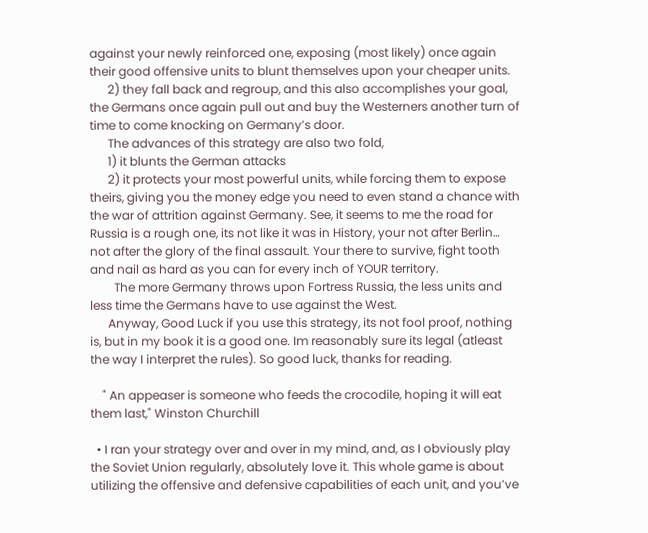against your newly reinforced one, exposing (most likely) once again their good offensive units to blunt themselves upon your cheaper units.
      2) they fall back and regroup, and this also accomplishes your goal, the Germans once again pull out and buy the Westerners another turn of time to come knocking on Germany’s door.
      The advances of this strategy are also two fold,
      1) it blunts the German attacks
      2) it protects your most powerful units, while forcing them to expose theirs, giving you the money edge you need to even stand a chance with the war of attrition against Germany. See, it seems to me the road for Russia is a rough one, its not like it was in History, your not after Berlin… not after the glory of the final assault. Your there to survive, fight tooth and nail as hard as you can for every inch of YOUR territory.
        The more Germany throws upon Fortress Russia, the less units and less time the Germans have to use against the West.
      Anyway, Good Luck if you use this strategy, its not fool proof, nothing is, but in my book it is a good one. Im reasonably sure its legal (atleast the way I interpret the rules). So good luck, thanks for reading.

    " An appeaser is someone who feeds the crocodile, hoping it will eat them last," Winston Churchill

  • I ran your strategy over and over in my mind, and, as I obviously play the Soviet Union regularly, absolutely love it. This whole game is about utilizing the offensive and defensive capabilities of each unit, and you’ve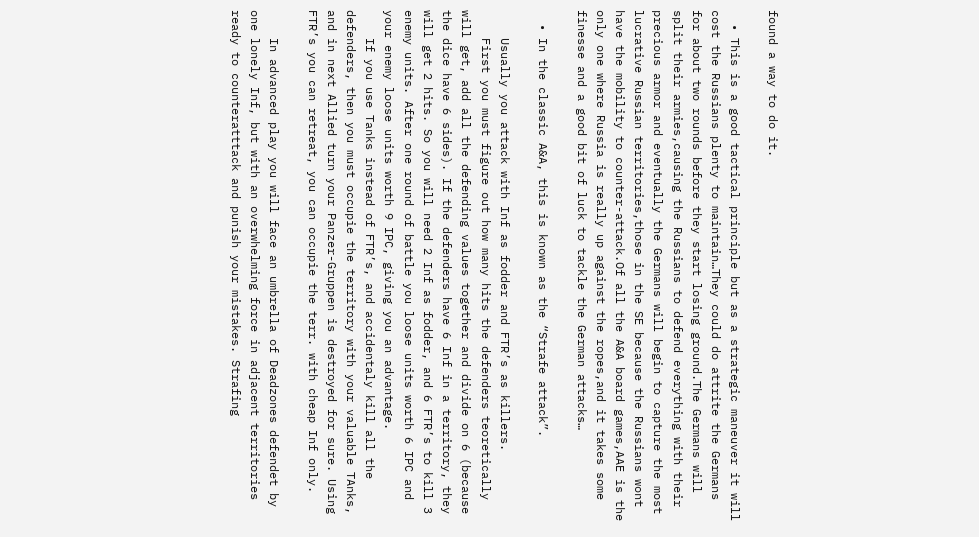found a way to do it.

  • This is a good tactical principle but as a strategic maneuver it will cost the Russians plenty to maintain…They could do attrite the Germans for about two rounds before they start losing ground.The Germans will split their armies,causing the Russians to defend everything with their precious armor and eventually the Germans will begin to capture the most lucrative Russian territories,those in the SE because the Russians wont have the mobility to counter-attack.Of all the A&A board games,AAE is the only one where Russia is really up against the ropes,and it takes some finesse and a good bit of luck to tackle the German attacks…

  • In the classic A&A, this is known as the “Strafe attack”.

    Usually you attack with Inf as fodder and FTR’s as killers.
    First you must figure out how many hits the defenders teoretically will get, add all the defending values together and divide on 6 (because the dice have 6 sides). If the defenders have 6 Inf in a territory, they will get 2 hits. So you will need 2 Inf as fodder, and 6 FTR’s to kill 3 enemy units. After one round of battle you loose units worth 6 IPC and your enemy loose units worth 9 IPC, giving you an advantage.
    If you use Tanks instead of FTR’s, and accidentaly kill all the defenders, then you must occupie the territory with your valuable TAnks, and in next Allied turn your Panzer-Gruppen is destroyed for sure. Using FTR’s you can retreat, you can occupie the terr. with cheap Inf only.

    In advanced play you will face an umbrella of Deadzones defendet by one lonely Inf, but with an overwhelming force in adjacent territories ready to counteratttack and punish your mistakes. Strafing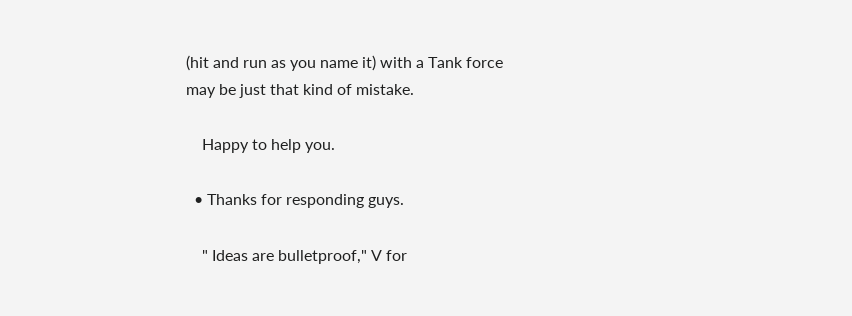(hit and run as you name it) with a Tank force may be just that kind of mistake.

    Happy to help you.

  • Thanks for responding guys.

    " Ideas are bulletproof," V for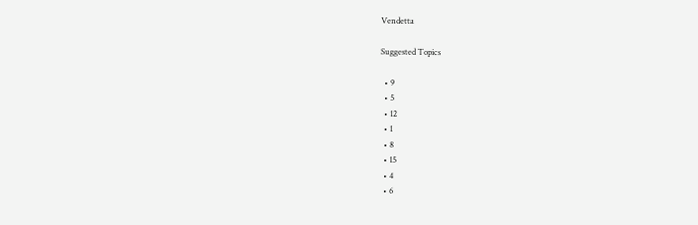Vendetta

Suggested Topics

  • 9
  • 5
  • 12
  • 1
  • 8
  • 15
  • 4
  • 6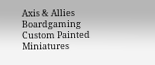Axis & Allies Boardgaming Custom Painted Miniatures